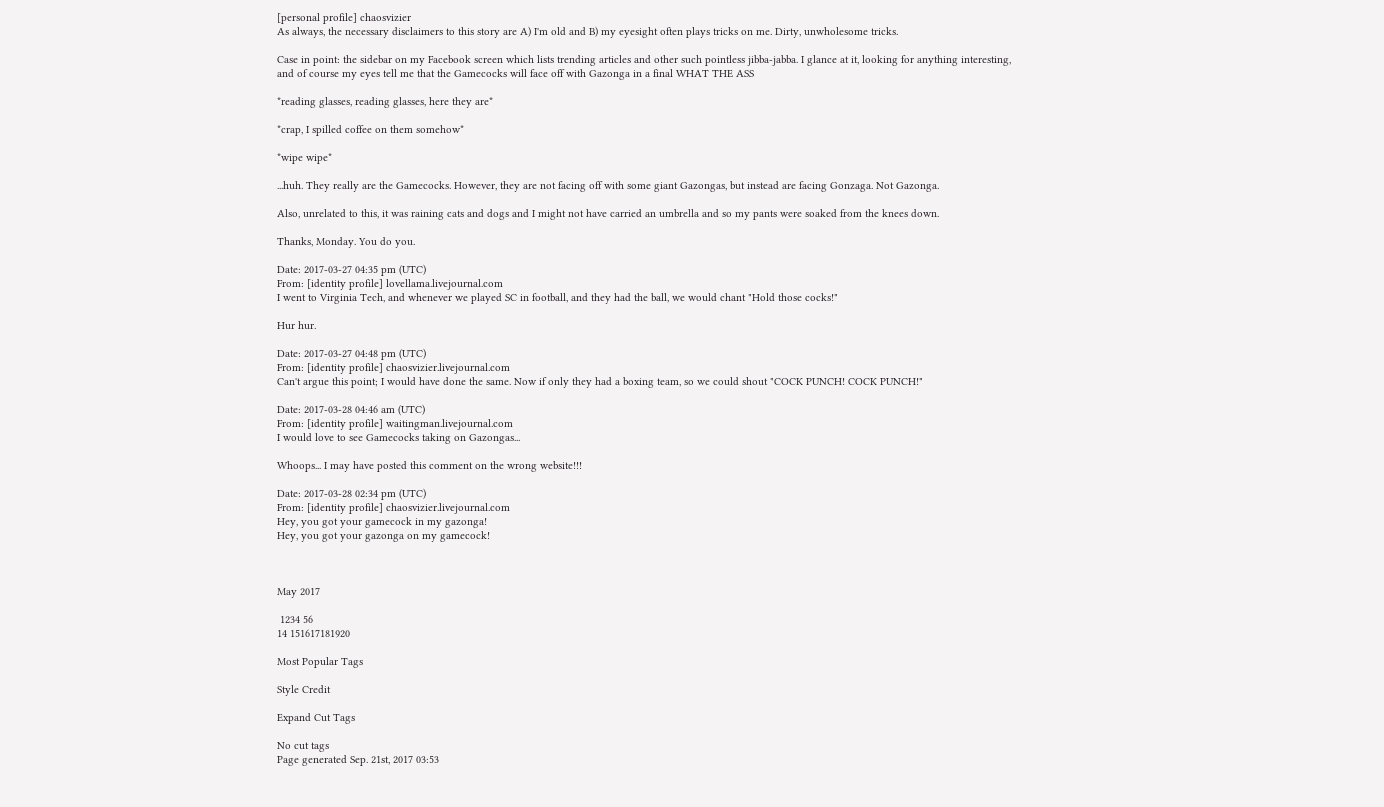[personal profile] chaosvizier
As always, the necessary disclaimers to this story are A) I'm old and B) my eyesight often plays tricks on me. Dirty, unwholesome tricks.

Case in point: the sidebar on my Facebook screen which lists trending articles and other such pointless jibba-jabba. I glance at it, looking for anything interesting, and of course my eyes tell me that the Gamecocks will face off with Gazonga in a final WHAT THE ASS

*reading glasses, reading glasses, here they are*

*crap, I spilled coffee on them somehow*

*wipe wipe*

...huh. They really are the Gamecocks. However, they are not facing off with some giant Gazongas, but instead are facing Gonzaga. Not Gazonga.

Also, unrelated to this, it was raining cats and dogs and I might not have carried an umbrella and so my pants were soaked from the knees down.

Thanks, Monday. You do you.

Date: 2017-03-27 04:35 pm (UTC)
From: [identity profile] lovellama.livejournal.com
I went to Virginia Tech, and whenever we played SC in football, and they had the ball, we would chant "Hold those cocks!"

Hur hur.

Date: 2017-03-27 04:48 pm (UTC)
From: [identity profile] chaosvizier.livejournal.com
Can't argue this point; I would have done the same. Now if only they had a boxing team, so we could shout "COCK PUNCH! COCK PUNCH!"

Date: 2017-03-28 04:46 am (UTC)
From: [identity profile] waitingman.livejournal.com
I would love to see Gamecocks taking on Gazongas...

Whoops... I may have posted this comment on the wrong website!!!

Date: 2017-03-28 02:34 pm (UTC)
From: [identity profile] chaosvizier.livejournal.com
Hey, you got your gamecock in my gazonga!
Hey, you got your gazonga on my gamecock!



May 2017

 1234 56
14 151617181920

Most Popular Tags

Style Credit

Expand Cut Tags

No cut tags
Page generated Sep. 21st, 2017 03:53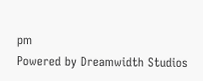pm
Powered by Dreamwidth Studios